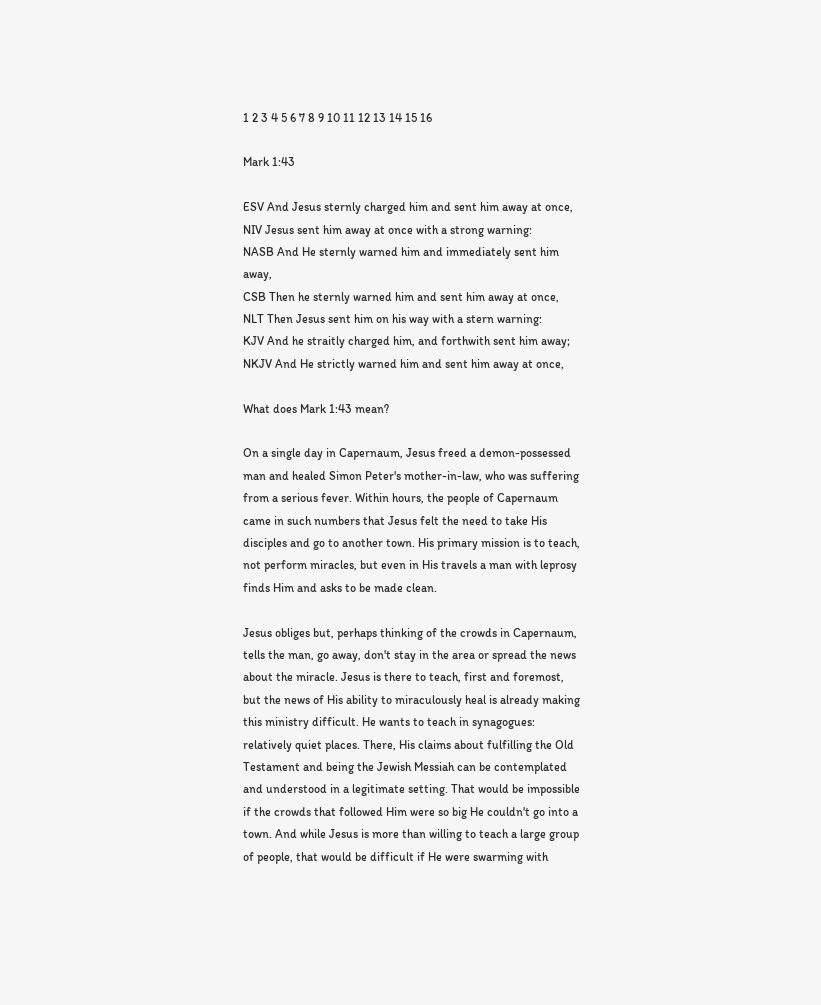1 2 3 4 5 6 7 8 9 10 11 12 13 14 15 16

Mark 1:43

ESV And Jesus sternly charged him and sent him away at once,
NIV Jesus sent him away at once with a strong warning:
NASB And He sternly warned him and immediately sent him away,
CSB Then he sternly warned him and sent him away at once,
NLT Then Jesus sent him on his way with a stern warning:
KJV And he straitly charged him, and forthwith sent him away;
NKJV And He strictly warned him and sent him away at once,

What does Mark 1:43 mean?

On a single day in Capernaum, Jesus freed a demon-possessed man and healed Simon Peter's mother-in-law, who was suffering from a serious fever. Within hours, the people of Capernaum came in such numbers that Jesus felt the need to take His disciples and go to another town. His primary mission is to teach, not perform miracles, but even in His travels a man with leprosy finds Him and asks to be made clean.

Jesus obliges but, perhaps thinking of the crowds in Capernaum, tells the man, go away, don't stay in the area or spread the news about the miracle. Jesus is there to teach, first and foremost, but the news of His ability to miraculously heal is already making this ministry difficult. He wants to teach in synagogues: relatively quiet places. There, His claims about fulfilling the Old Testament and being the Jewish Messiah can be contemplated and understood in a legitimate setting. That would be impossible if the crowds that followed Him were so big He couldn't go into a town. And while Jesus is more than willing to teach a large group of people, that would be difficult if He were swarming with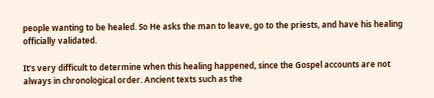people wanting to be healed. So He asks the man to leave, go to the priests, and have his healing officially validated.

It's very difficult to determine when this healing happened, since the Gospel accounts are not always in chronological order. Ancient texts such as the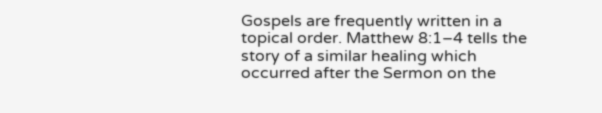Gospels are frequently written in a topical order. Matthew 8:1–4 tells the story of a similar healing which occurred after the Sermon on the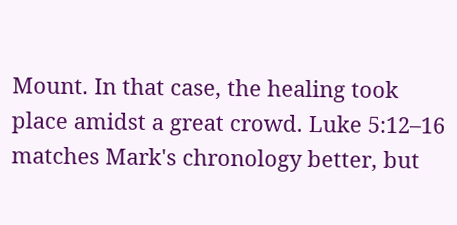Mount. In that case, the healing took place amidst a great crowd. Luke 5:12–16 matches Mark's chronology better, but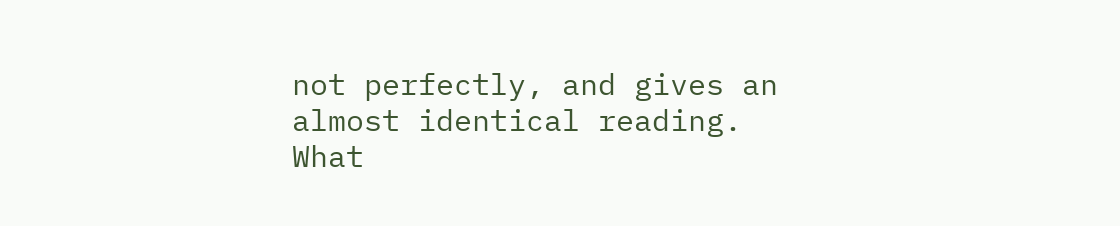not perfectly, and gives an almost identical reading.
What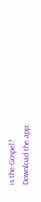is the Gospel?
Download the app: